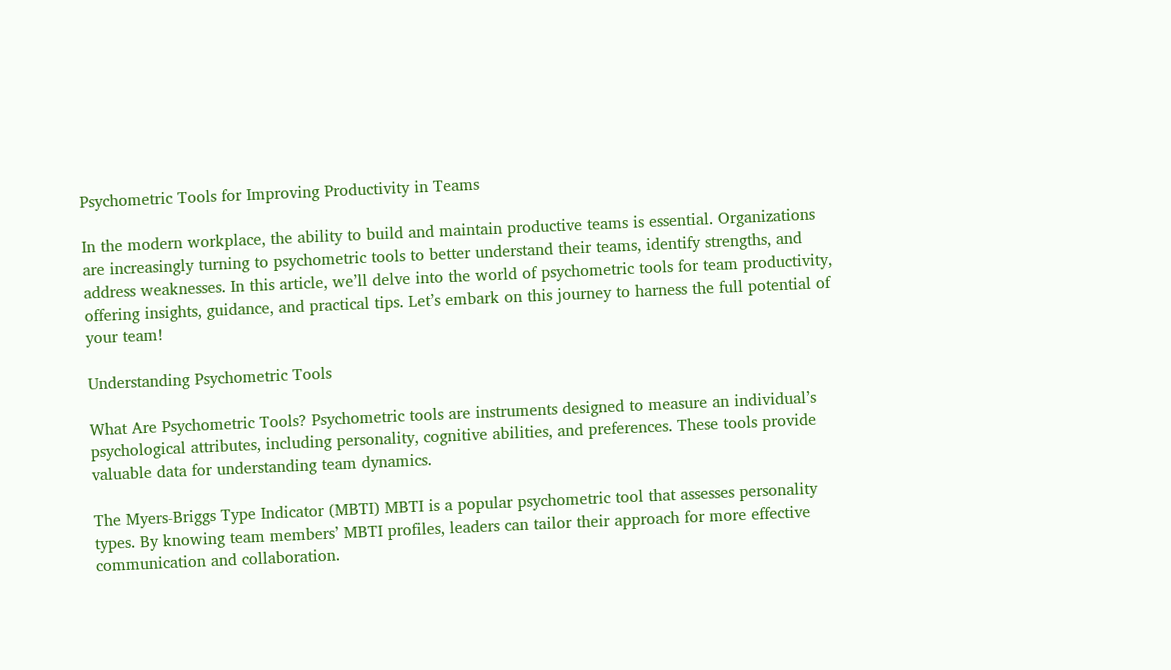Psychometric Tools for Improving Productivity in Teams

In the modern workplace, the ability to build and maintain productive teams is essential. Organizations are increasingly turning to psychometric tools to better understand their teams, identify strengths, and address weaknesses. In this article, we’ll delve into the world of psychometric tools for team productivity, offering insights, guidance, and practical tips. Let’s embark on this journey to harness the full potential of your team!

Understanding Psychometric Tools

What Are Psychometric Tools? Psychometric tools are instruments designed to measure an individual’s psychological attributes, including personality, cognitive abilities, and preferences. These tools provide valuable data for understanding team dynamics.

The Myers-Briggs Type Indicator (MBTI) MBTI is a popular psychometric tool that assesses personality types. By knowing team members’ MBTI profiles, leaders can tailor their approach for more effective communication and collaboration.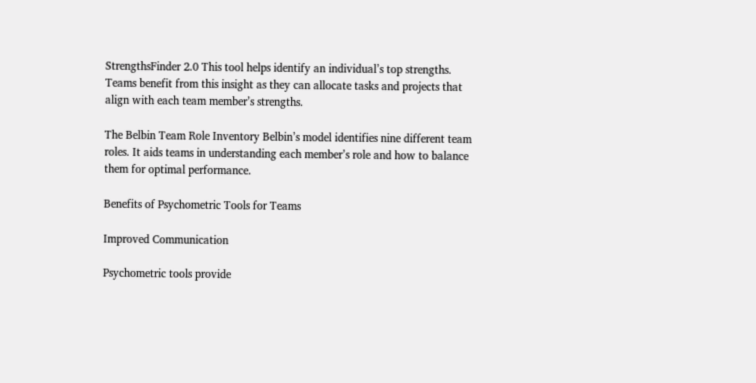StrengthsFinder 2.0 This tool helps identify an individual’s top strengths. Teams benefit from this insight as they can allocate tasks and projects that align with each team member’s strengths.

The Belbin Team Role Inventory Belbin’s model identifies nine different team roles. It aids teams in understanding each member’s role and how to balance them for optimal performance.

Benefits of Psychometric Tools for Teams

Improved Communication

Psychometric tools provide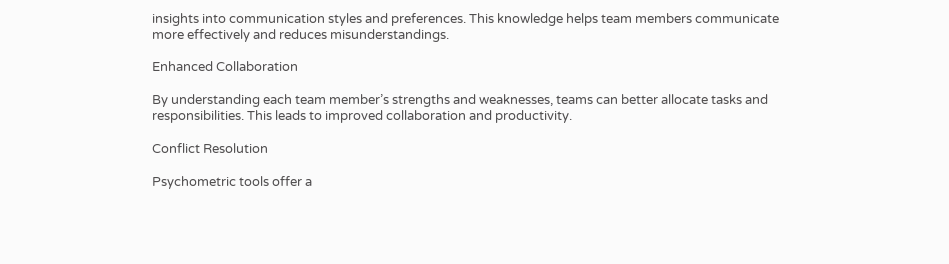insights into communication styles and preferences. This knowledge helps team members communicate more effectively and reduces misunderstandings.

Enhanced Collaboration

By understanding each team member’s strengths and weaknesses, teams can better allocate tasks and responsibilities. This leads to improved collaboration and productivity.

Conflict Resolution

Psychometric tools offer a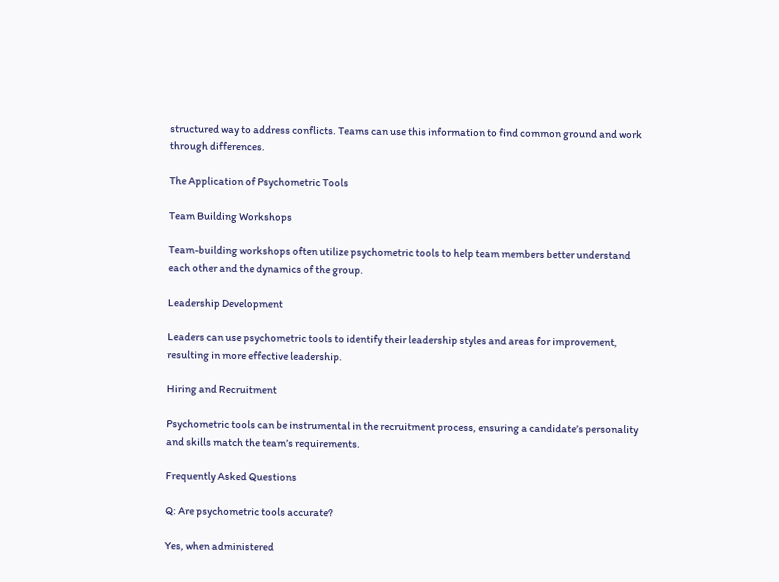structured way to address conflicts. Teams can use this information to find common ground and work through differences.

The Application of Psychometric Tools

Team Building Workshops

Team-building workshops often utilize psychometric tools to help team members better understand each other and the dynamics of the group.

Leadership Development

Leaders can use psychometric tools to identify their leadership styles and areas for improvement, resulting in more effective leadership.

Hiring and Recruitment

Psychometric tools can be instrumental in the recruitment process, ensuring a candidate’s personality and skills match the team’s requirements.

Frequently Asked Questions

Q: Are psychometric tools accurate?

Yes, when administered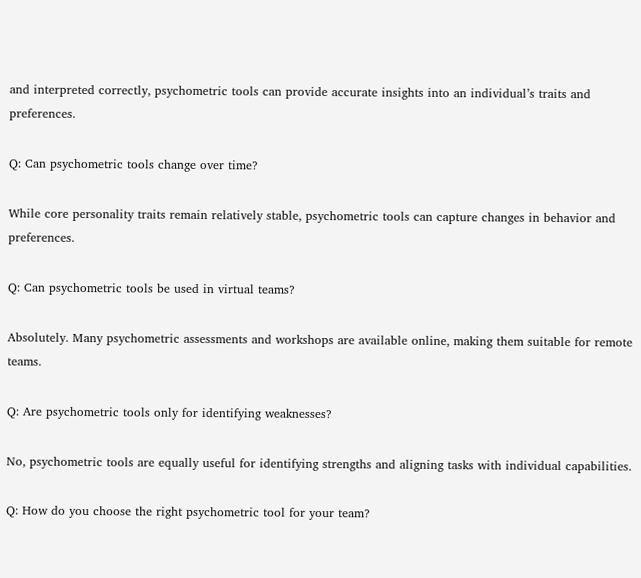and interpreted correctly, psychometric tools can provide accurate insights into an individual’s traits and preferences.

Q: Can psychometric tools change over time?

While core personality traits remain relatively stable, psychometric tools can capture changes in behavior and preferences.

Q: Can psychometric tools be used in virtual teams?

Absolutely. Many psychometric assessments and workshops are available online, making them suitable for remote teams.

Q: Are psychometric tools only for identifying weaknesses?

No, psychometric tools are equally useful for identifying strengths and aligning tasks with individual capabilities.

Q: How do you choose the right psychometric tool for your team?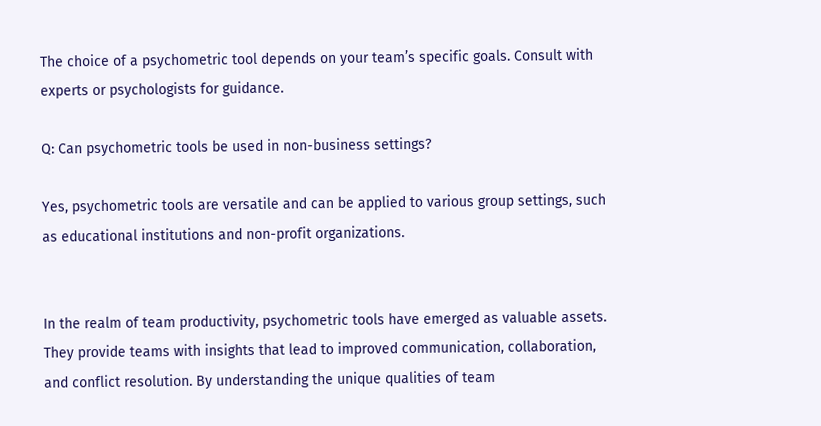The choice of a psychometric tool depends on your team’s specific goals. Consult with experts or psychologists for guidance.

Q: Can psychometric tools be used in non-business settings?

Yes, psychometric tools are versatile and can be applied to various group settings, such as educational institutions and non-profit organizations.


In the realm of team productivity, psychometric tools have emerged as valuable assets. They provide teams with insights that lead to improved communication, collaboration, and conflict resolution. By understanding the unique qualities of team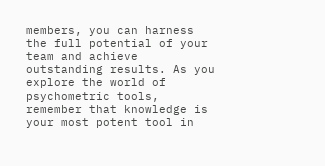members, you can harness the full potential of your team and achieve outstanding results. As you explore the world of psychometric tools, remember that knowledge is your most potent tool in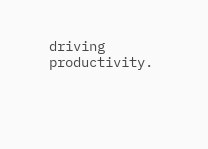driving productivity.